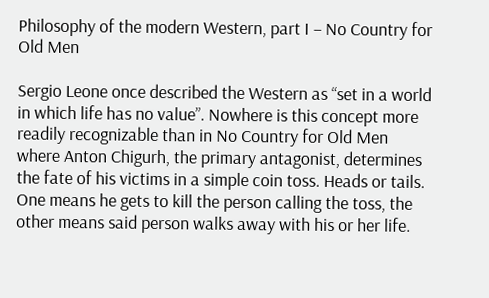Philosophy of the modern Western, part I – No Country for Old Men

Sergio Leone once described the Western as “set in a world in which life has no value”. Nowhere is this concept more readily recognizable than in No Country for Old Men where Anton Chigurh, the primary antagonist, determines the fate of his victims in a simple coin toss. Heads or tails. One means he gets to kill the person calling the toss, the other means said person walks away with his or her life.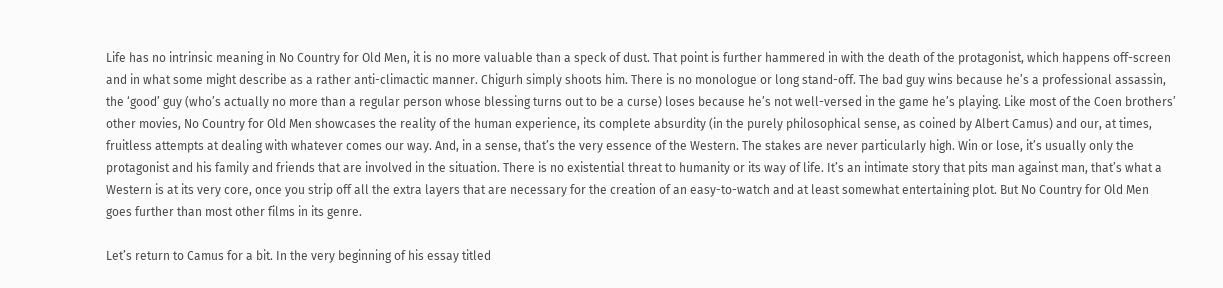Life has no intrinsic meaning in No Country for Old Men, it is no more valuable than a speck of dust. That point is further hammered in with the death of the protagonist, which happens off-screen and in what some might describe as a rather anti-climactic manner. Chigurh simply shoots him. There is no monologue or long stand-off. The bad guy wins because he’s a professional assassin, the ‘good’ guy (who’s actually no more than a regular person whose blessing turns out to be a curse) loses because he’s not well-versed in the game he’s playing. Like most of the Coen brothers’ other movies, No Country for Old Men showcases the reality of the human experience, its complete absurdity (in the purely philosophical sense, as coined by Albert Camus) and our, at times, fruitless attempts at dealing with whatever comes our way. And, in a sense, that’s the very essence of the Western. The stakes are never particularly high. Win or lose, it’s usually only the protagonist and his family and friends that are involved in the situation. There is no existential threat to humanity or its way of life. It’s an intimate story that pits man against man, that’s what a Western is at its very core, once you strip off all the extra layers that are necessary for the creation of an easy-to-watch and at least somewhat entertaining plot. But No Country for Old Men goes further than most other films in its genre.

Let’s return to Camus for a bit. In the very beginning of his essay titled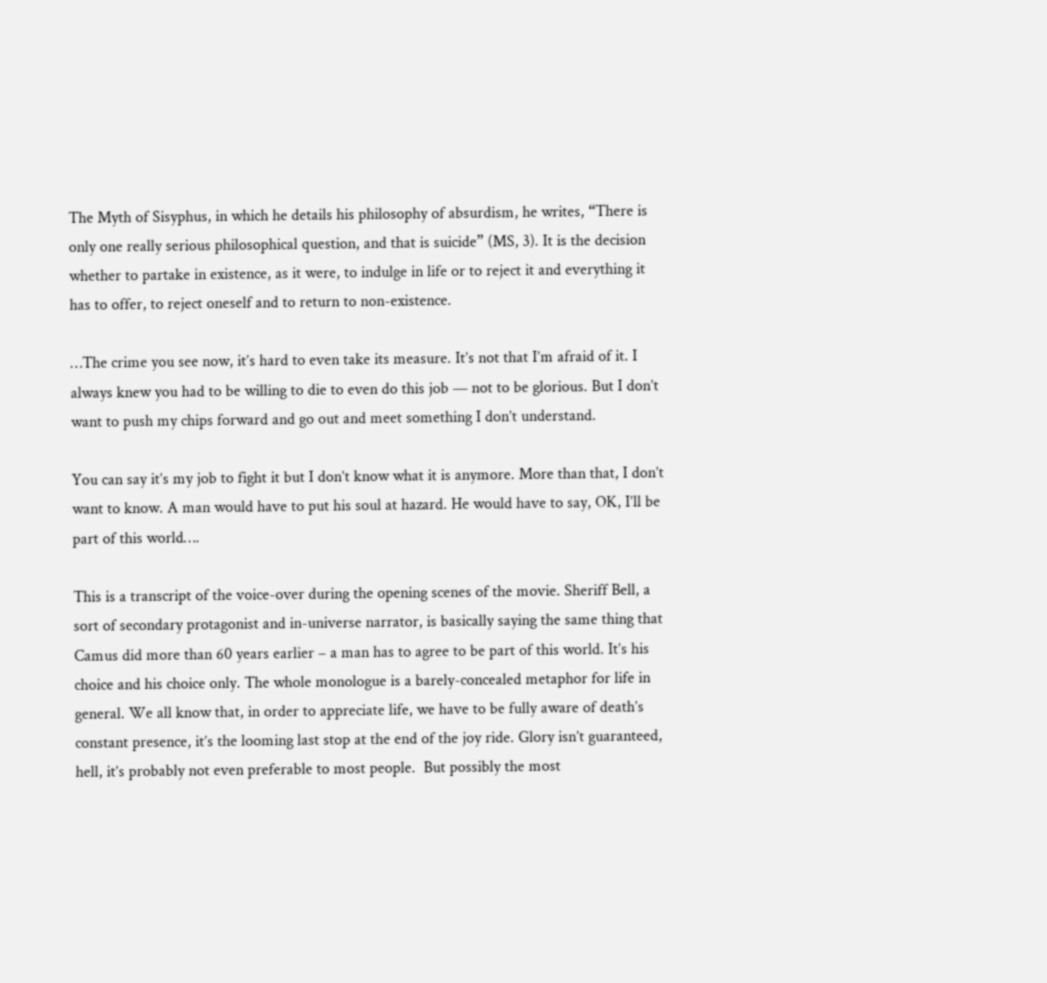The Myth of Sisyphus, in which he details his philosophy of absurdism, he writes, “There is only one really serious philosophical question, and that is suicide” (MS, 3). It is the decision whether to partake in existence, as it were, to indulge in life or to reject it and everything it has to offer, to reject oneself and to return to non-existence.

…The crime you see now, it’s hard to even take its measure. It’s not that I’m afraid of it. I always knew you had to be willing to die to even do this job — not to be glorious. But I don’t want to push my chips forward and go out and meet something I don’t understand.

You can say it’s my job to fight it but I don’t know what it is anymore. More than that, I don’t want to know. A man would have to put his soul at hazard. He would have to say, OK, I’ll be part of this world….

This is a transcript of the voice-over during the opening scenes of the movie. Sheriff Bell, a sort of secondary protagonist and in-universe narrator, is basically saying the same thing that Camus did more than 60 years earlier – a man has to agree to be part of this world. It’s his choice and his choice only. The whole monologue is a barely-concealed metaphor for life in general. We all know that, in order to appreciate life, we have to be fully aware of death’s constant presence, it’s the looming last stop at the end of the joy ride. Glory isn’t guaranteed, hell, it’s probably not even preferable to most people.  But possibly the most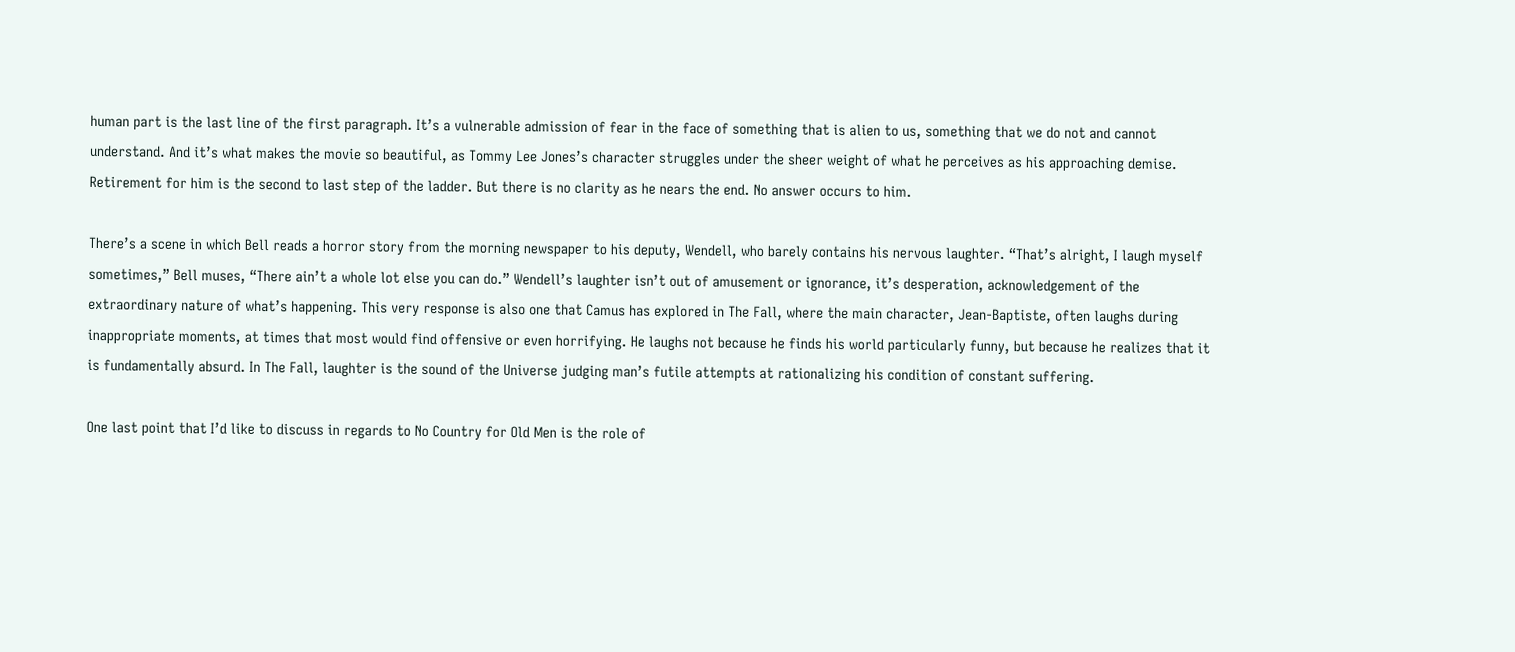human part is the last line of the first paragraph. It’s a vulnerable admission of fear in the face of something that is alien to us, something that we do not and cannot understand. And it’s what makes the movie so beautiful, as Tommy Lee Jones’s character struggles under the sheer weight of what he perceives as his approaching demise. Retirement for him is the second to last step of the ladder. But there is no clarity as he nears the end. No answer occurs to him.

There’s a scene in which Bell reads a horror story from the morning newspaper to his deputy, Wendell, who barely contains his nervous laughter. “That’s alright, I laugh myself sometimes,” Bell muses, “There ain’t a whole lot else you can do.” Wendell’s laughter isn’t out of amusement or ignorance, it’s desperation, acknowledgement of the extraordinary nature of what’s happening. This very response is also one that Camus has explored in The Fall, where the main character, Jean-Baptiste, often laughs during inappropriate moments, at times that most would find offensive or even horrifying. He laughs not because he finds his world particularly funny, but because he realizes that it is fundamentally absurd. In The Fall, laughter is the sound of the Universe judging man’s futile attempts at rationalizing his condition of constant suffering.

One last point that I’d like to discuss in regards to No Country for Old Men is the role of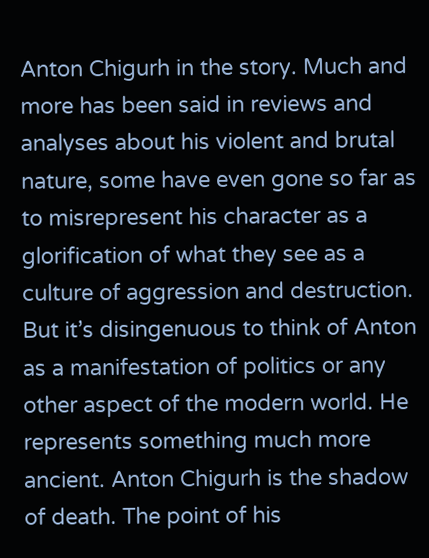Anton Chigurh in the story. Much and more has been said in reviews and analyses about his violent and brutal nature, some have even gone so far as to misrepresent his character as a glorification of what they see as a culture of aggression and destruction. But it’s disingenuous to think of Anton as a manifestation of politics or any other aspect of the modern world. He represents something much more ancient. Anton Chigurh is the shadow of death. The point of his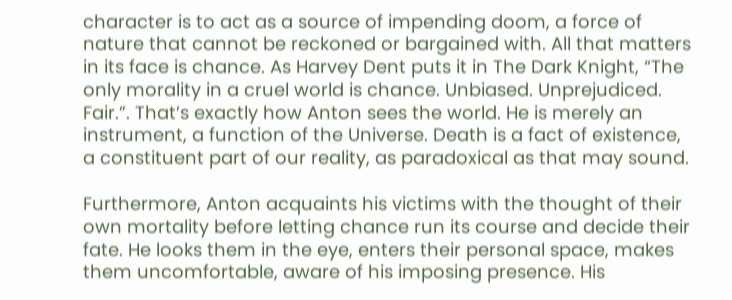character is to act as a source of impending doom, a force of nature that cannot be reckoned or bargained with. All that matters in its face is chance. As Harvey Dent puts it in The Dark Knight, “The only morality in a cruel world is chance. Unbiased. Unprejudiced. Fair.”. That’s exactly how Anton sees the world. He is merely an instrument, a function of the Universe. Death is a fact of existence, a constituent part of our reality, as paradoxical as that may sound.

Furthermore, Anton acquaints his victims with the thought of their own mortality before letting chance run its course and decide their fate. He looks them in the eye, enters their personal space, makes them uncomfortable, aware of his imposing presence. His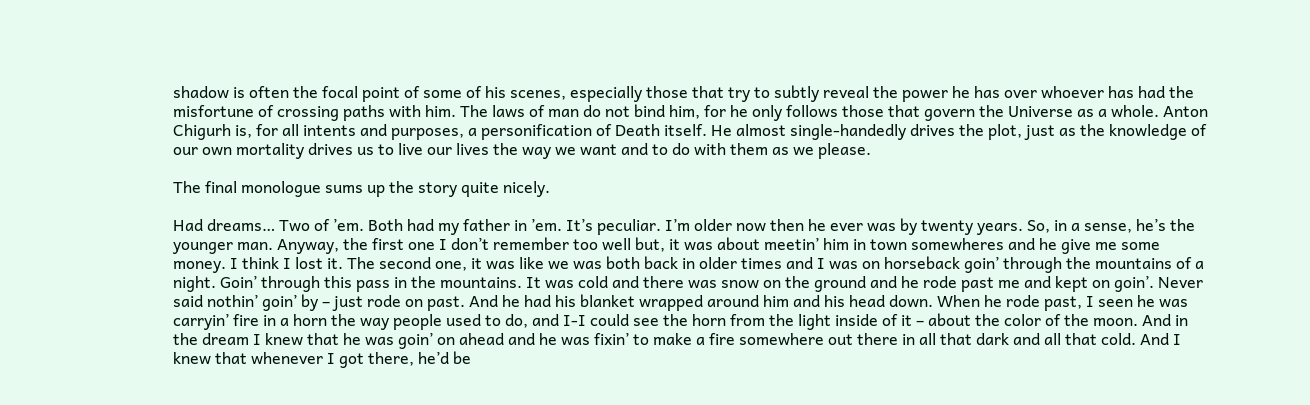shadow is often the focal point of some of his scenes, especially those that try to subtly reveal the power he has over whoever has had the misfortune of crossing paths with him. The laws of man do not bind him, for he only follows those that govern the Universe as a whole. Anton Chigurh is, for all intents and purposes, a personification of Death itself. He almost single-handedly drives the plot, just as the knowledge of our own mortality drives us to live our lives the way we want and to do with them as we please.

The final monologue sums up the story quite nicely.

Had dreams… Two of ’em. Both had my father in ’em. It’s peculiar. I’m older now then he ever was by twenty years. So, in a sense, he’s the younger man. Anyway, the first one I don’t remember too well but, it was about meetin’ him in town somewheres and he give me some money. I think I lost it. The second one, it was like we was both back in older times and I was on horseback goin’ through the mountains of a night. Goin’ through this pass in the mountains. It was cold and there was snow on the ground and he rode past me and kept on goin’. Never said nothin’ goin’ by – just rode on past. And he had his blanket wrapped around him and his head down. When he rode past, I seen he was carryin’ fire in a horn the way people used to do, and I-I could see the horn from the light inside of it – about the color of the moon. And in the dream I knew that he was goin’ on ahead and he was fixin’ to make a fire somewhere out there in all that dark and all that cold. And I knew that whenever I got there, he’d be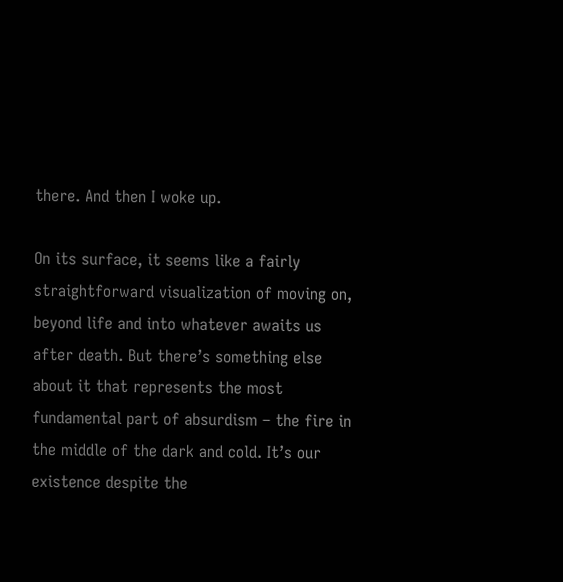there. And then I woke up.

On its surface, it seems like a fairly straightforward visualization of moving on, beyond life and into whatever awaits us after death. But there’s something else about it that represents the most fundamental part of absurdism – the fire in the middle of the dark and cold. It’s our existence despite the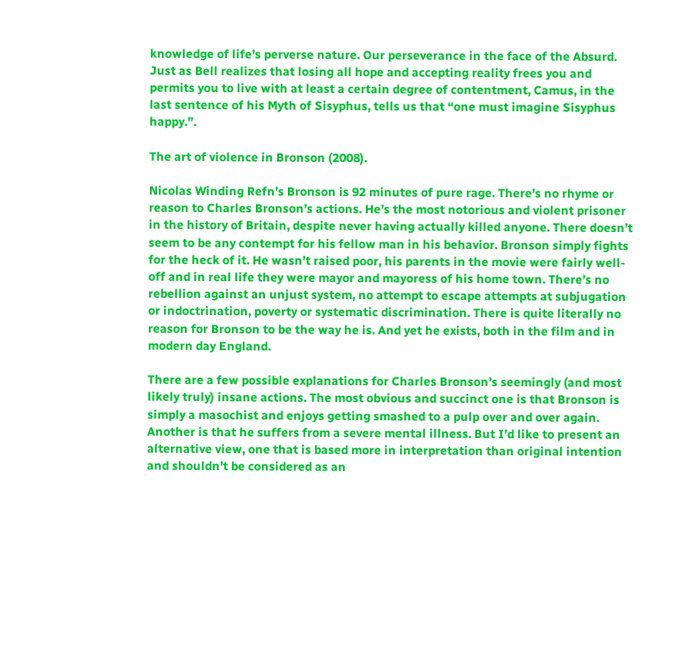knowledge of life’s perverse nature. Our perseverance in the face of the Absurd. Just as Bell realizes that losing all hope and accepting reality frees you and permits you to live with at least a certain degree of contentment, Camus, in the last sentence of his Myth of Sisyphus, tells us that “one must imagine Sisyphus happy.”.

The art of violence in Bronson (2008).

Nicolas Winding Refn’s Bronson is 92 minutes of pure rage. There’s no rhyme or reason to Charles Bronson’s actions. He’s the most notorious and violent prisoner in the history of Britain, despite never having actually killed anyone. There doesn’t seem to be any contempt for his fellow man in his behavior. Bronson simply fights for the heck of it. He wasn’t raised poor, his parents in the movie were fairly well-off and in real life they were mayor and mayoress of his home town. There’s no rebellion against an unjust system, no attempt to escape attempts at subjugation or indoctrination, poverty or systematic discrimination. There is quite literally no reason for Bronson to be the way he is. And yet he exists, both in the film and in modern day England.

There are a few possible explanations for Charles Bronson’s seemingly (and most likely truly) insane actions. The most obvious and succinct one is that Bronson is simply a masochist and enjoys getting smashed to a pulp over and over again. Another is that he suffers from a severe mental illness. But I’d like to present an alternative view, one that is based more in interpretation than original intention and shouldn’t be considered as an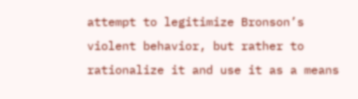attempt to legitimize Bronson’s violent behavior, but rather to rationalize it and use it as a means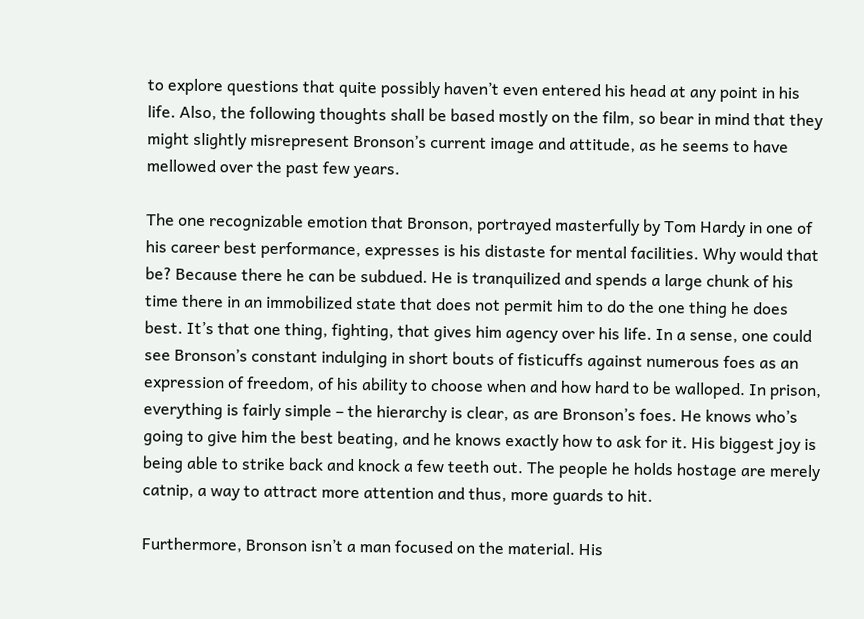to explore questions that quite possibly haven’t even entered his head at any point in his life. Also, the following thoughts shall be based mostly on the film, so bear in mind that they might slightly misrepresent Bronson’s current image and attitude, as he seems to have mellowed over the past few years.

The one recognizable emotion that Bronson, portrayed masterfully by Tom Hardy in one of his career best performance, expresses is his distaste for mental facilities. Why would that be? Because there he can be subdued. He is tranquilized and spends a large chunk of his time there in an immobilized state that does not permit him to do the one thing he does best. It’s that one thing, fighting, that gives him agency over his life. In a sense, one could see Bronson’s constant indulging in short bouts of fisticuffs against numerous foes as an expression of freedom, of his ability to choose when and how hard to be walloped. In prison, everything is fairly simple – the hierarchy is clear, as are Bronson’s foes. He knows who’s going to give him the best beating, and he knows exactly how to ask for it. His biggest joy is being able to strike back and knock a few teeth out. The people he holds hostage are merely catnip, a way to attract more attention and thus, more guards to hit.

Furthermore, Bronson isn’t a man focused on the material. His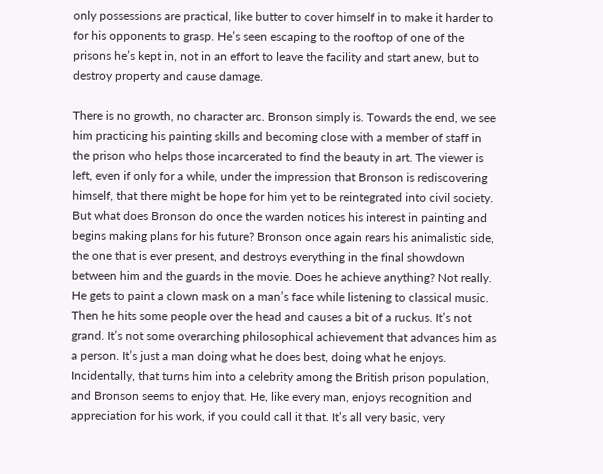only possessions are practical, like butter to cover himself in to make it harder to for his opponents to grasp. He’s seen escaping to the rooftop of one of the prisons he’s kept in, not in an effort to leave the facility and start anew, but to destroy property and cause damage.

There is no growth, no character arc. Bronson simply is. Towards the end, we see him practicing his painting skills and becoming close with a member of staff in the prison who helps those incarcerated to find the beauty in art. The viewer is left, even if only for a while, under the impression that Bronson is rediscovering himself, that there might be hope for him yet to be reintegrated into civil society. But what does Bronson do once the warden notices his interest in painting and begins making plans for his future? Bronson once again rears his animalistic side, the one that is ever present, and destroys everything in the final showdown between him and the guards in the movie. Does he achieve anything? Not really. He gets to paint a clown mask on a man’s face while listening to classical music. Then he hits some people over the head and causes a bit of a ruckus. It’s not grand. It’s not some overarching philosophical achievement that advances him as a person. It’s just a man doing what he does best, doing what he enjoys. Incidentally, that turns him into a celebrity among the British prison population, and Bronson seems to enjoy that. He, like every man, enjoys recognition and appreciation for his work, if you could call it that. It’s all very basic, very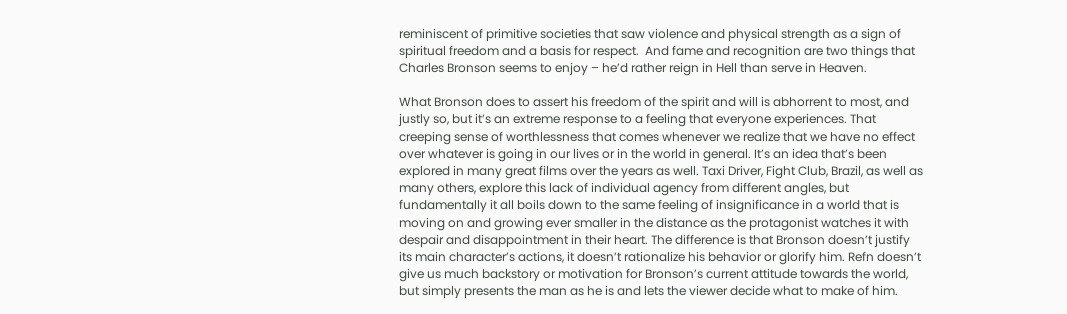reminiscent of primitive societies that saw violence and physical strength as a sign of spiritual freedom and a basis for respect.  And fame and recognition are two things that Charles Bronson seems to enjoy – he’d rather reign in Hell than serve in Heaven.

What Bronson does to assert his freedom of the spirit and will is abhorrent to most, and justly so, but it’s an extreme response to a feeling that everyone experiences. That creeping sense of worthlessness that comes whenever we realize that we have no effect over whatever is going in our lives or in the world in general. It’s an idea that’s been explored in many great films over the years as well. Taxi Driver, Fight Club, Brazil, as well as many others, explore this lack of individual agency from different angles, but fundamentally it all boils down to the same feeling of insignificance in a world that is moving on and growing ever smaller in the distance as the protagonist watches it with despair and disappointment in their heart. The difference is that Bronson doesn’t justify its main character’s actions, it doesn’t rationalize his behavior or glorify him. Refn doesn’t give us much backstory or motivation for Bronson’s current attitude towards the world, but simply presents the man as he is and lets the viewer decide what to make of him.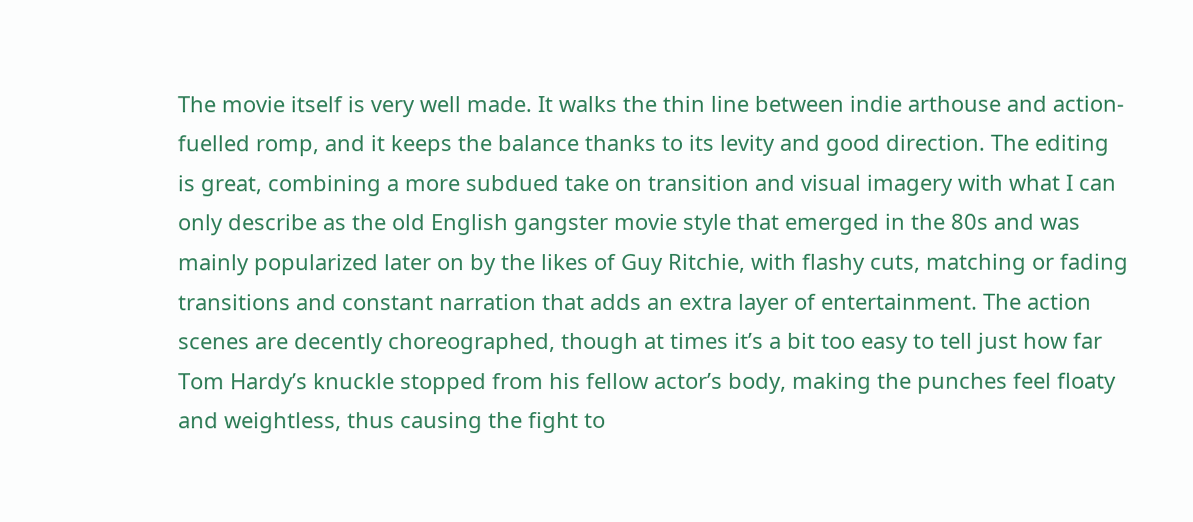The movie itself is very well made. It walks the thin line between indie arthouse and action-fuelled romp, and it keeps the balance thanks to its levity and good direction. The editing is great, combining a more subdued take on transition and visual imagery with what I can only describe as the old English gangster movie style that emerged in the 80s and was mainly popularized later on by the likes of Guy Ritchie, with flashy cuts, matching or fading transitions and constant narration that adds an extra layer of entertainment. The action scenes are decently choreographed, though at times it’s a bit too easy to tell just how far Tom Hardy’s knuckle stopped from his fellow actor’s body, making the punches feel floaty and weightless, thus causing the fight to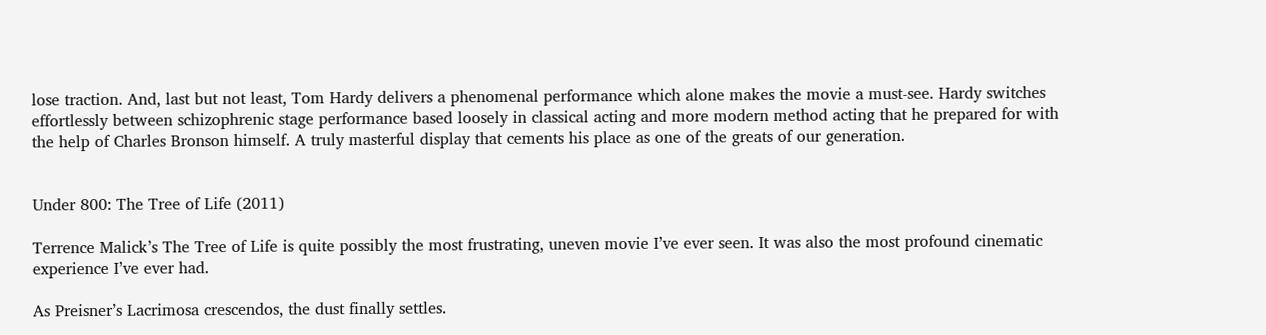lose traction. And, last but not least, Tom Hardy delivers a phenomenal performance which alone makes the movie a must-see. Hardy switches effortlessly between schizophrenic stage performance based loosely in classical acting and more modern method acting that he prepared for with the help of Charles Bronson himself. A truly masterful display that cements his place as one of the greats of our generation.


Under 800: The Tree of Life (2011)

Terrence Malick’s The Tree of Life is quite possibly the most frustrating, uneven movie I’ve ever seen. It was also the most profound cinematic experience I’ve ever had.

As Preisner’s Lacrimosa crescendos, the dust finally settles.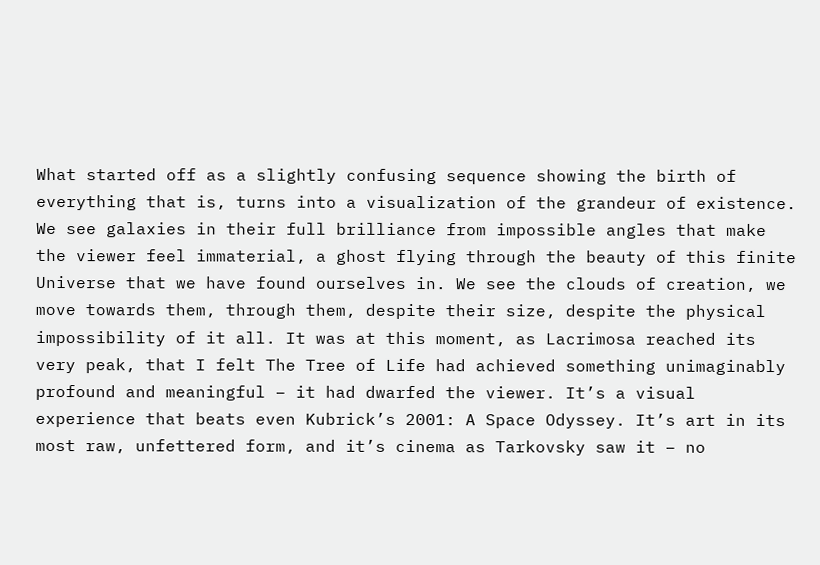What started off as a slightly confusing sequence showing the birth of everything that is, turns into a visualization of the grandeur of existence. We see galaxies in their full brilliance from impossible angles that make the viewer feel immaterial, a ghost flying through the beauty of this finite Universe that we have found ourselves in. We see the clouds of creation, we move towards them, through them, despite their size, despite the physical impossibility of it all. It was at this moment, as Lacrimosa reached its very peak, that I felt The Tree of Life had achieved something unimaginably profound and meaningful – it had dwarfed the viewer. It’s a visual experience that beats even Kubrick’s 2001: A Space Odyssey. It’s art in its most raw, unfettered form, and it’s cinema as Tarkovsky saw it – no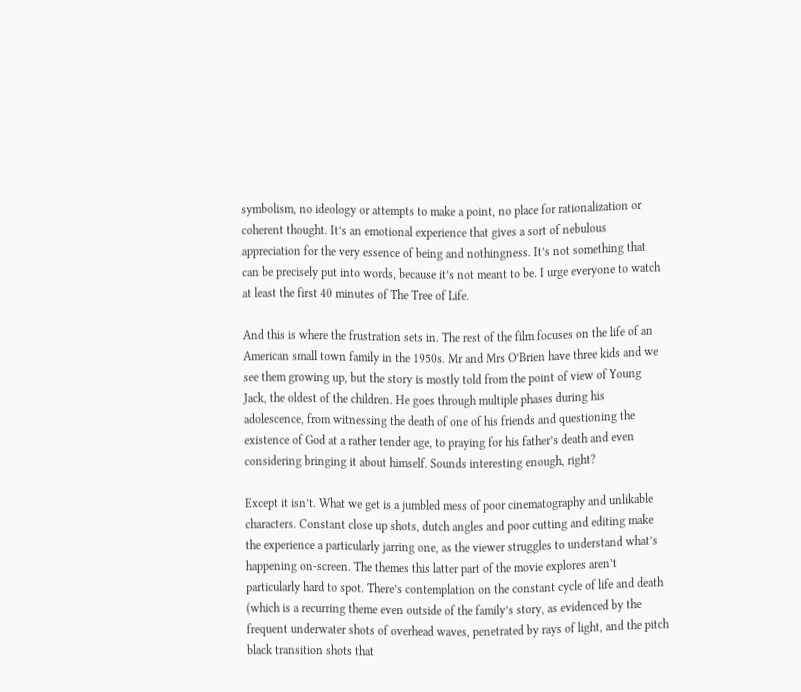symbolism, no ideology or attempts to make a point, no place for rationalization or coherent thought. It’s an emotional experience that gives a sort of nebulous appreciation for the very essence of being and nothingness. It’s not something that can be precisely put into words, because it’s not meant to be. I urge everyone to watch at least the first 40 minutes of The Tree of Life.

And this is where the frustration sets in. The rest of the film focuses on the life of an American small town family in the 1950s. Mr and Mrs O’Brien have three kids and we see them growing up, but the story is mostly told from the point of view of Young Jack, the oldest of the children. He goes through multiple phases during his adolescence, from witnessing the death of one of his friends and questioning the existence of God at a rather tender age, to praying for his father’s death and even considering bringing it about himself. Sounds interesting enough, right?

Except it isn’t. What we get is a jumbled mess of poor cinematography and unlikable characters. Constant close up shots, dutch angles and poor cutting and editing make the experience a particularly jarring one, as the viewer struggles to understand what’s happening on-screen. The themes this latter part of the movie explores aren’t particularly hard to spot. There’s contemplation on the constant cycle of life and death (which is a recurring theme even outside of the family’s story, as evidenced by the frequent underwater shots of overhead waves, penetrated by rays of light, and the pitch black transition shots that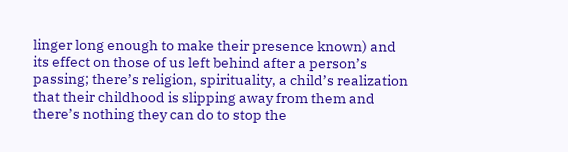linger long enough to make their presence known) and its effect on those of us left behind after a person’s passing; there’s religion, spirituality, a child’s realization that their childhood is slipping away from them and there’s nothing they can do to stop the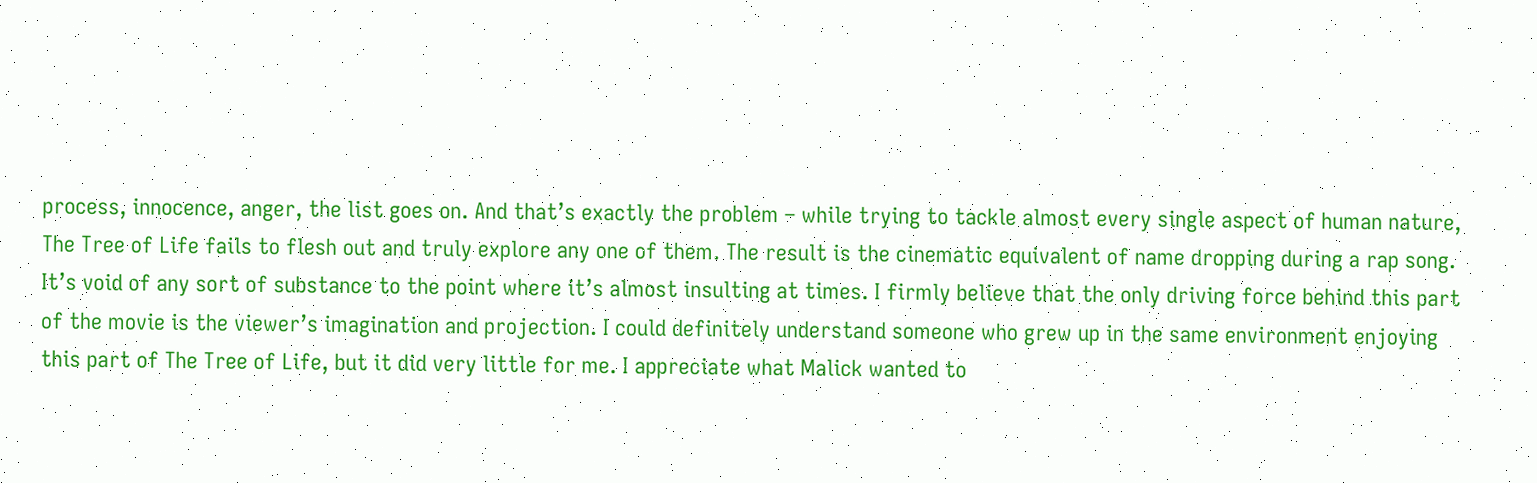process, innocence, anger, the list goes on. And that’s exactly the problem – while trying to tackle almost every single aspect of human nature, The Tree of Life fails to flesh out and truly explore any one of them. The result is the cinematic equivalent of name dropping during a rap song. It’s void of any sort of substance to the point where it’s almost insulting at times. I firmly believe that the only driving force behind this part of the movie is the viewer’s imagination and projection. I could definitely understand someone who grew up in the same environment enjoying this part of The Tree of Life, but it did very little for me. I appreciate what Malick wanted to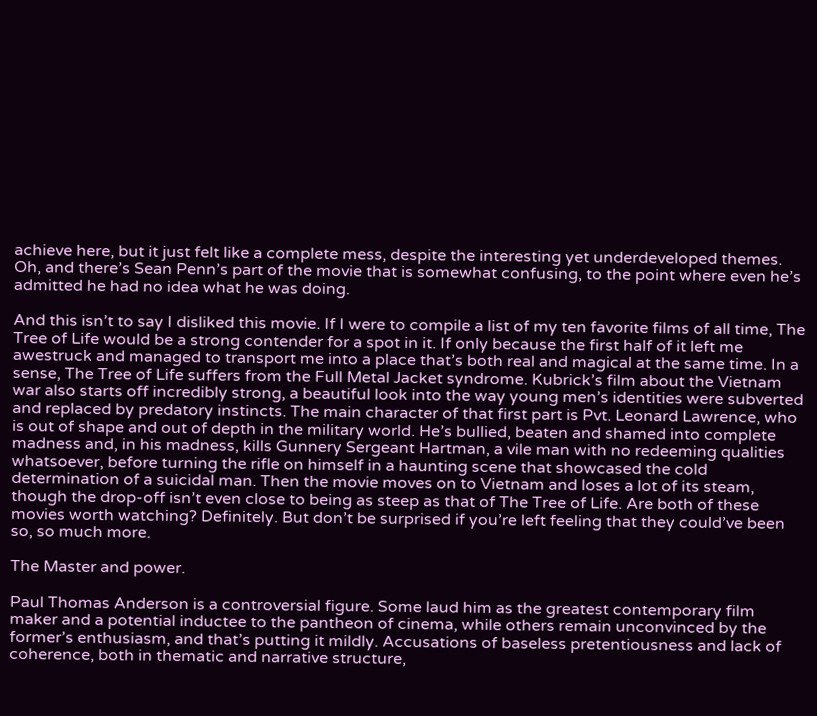achieve here, but it just felt like a complete mess, despite the interesting yet underdeveloped themes. Oh, and there’s Sean Penn’s part of the movie that is somewhat confusing, to the point where even he’s admitted he had no idea what he was doing.

And this isn’t to say I disliked this movie. If I were to compile a list of my ten favorite films of all time, The Tree of Life would be a strong contender for a spot in it. If only because the first half of it left me awestruck and managed to transport me into a place that’s both real and magical at the same time. In a sense, The Tree of Life suffers from the Full Metal Jacket syndrome. Kubrick’s film about the Vietnam war also starts off incredibly strong, a beautiful look into the way young men’s identities were subverted and replaced by predatory instincts. The main character of that first part is Pvt. Leonard Lawrence, who is out of shape and out of depth in the military world. He’s bullied, beaten and shamed into complete madness and, in his madness, kills Gunnery Sergeant Hartman, a vile man with no redeeming qualities whatsoever, before turning the rifle on himself in a haunting scene that showcased the cold determination of a suicidal man. Then the movie moves on to Vietnam and loses a lot of its steam, though the drop-off isn’t even close to being as steep as that of The Tree of Life. Are both of these movies worth watching? Definitely. But don’t be surprised if you’re left feeling that they could’ve been so, so much more.

The Master and power.

Paul Thomas Anderson is a controversial figure. Some laud him as the greatest contemporary film maker and a potential inductee to the pantheon of cinema, while others remain unconvinced by the former’s enthusiasm, and that’s putting it mildly. Accusations of baseless pretentiousness and lack of coherence, both in thematic and narrative structure,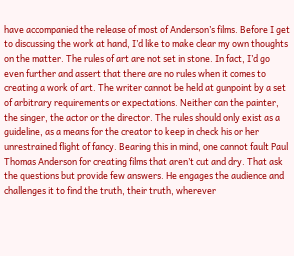have accompanied the release of most of Anderson’s films. Before I get to discussing the work at hand, I’d like to make clear my own thoughts on the matter. The rules of art are not set in stone. In fact, I’d go even further and assert that there are no rules when it comes to creating a work of art. The writer cannot be held at gunpoint by a set of arbitrary requirements or expectations. Neither can the painter, the singer, the actor or the director. The rules should only exist as a guideline, as a means for the creator to keep in check his or her unrestrained flight of fancy. Bearing this in mind, one cannot fault Paul Thomas Anderson for creating films that aren’t cut and dry. That ask the questions but provide few answers. He engages the audience and challenges it to find the truth, their truth, wherever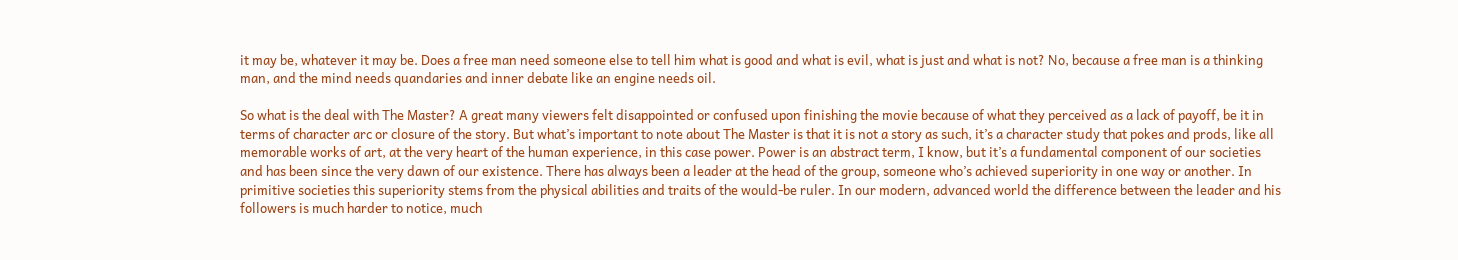it may be, whatever it may be. Does a free man need someone else to tell him what is good and what is evil, what is just and what is not? No, because a free man is a thinking man, and the mind needs quandaries and inner debate like an engine needs oil.

So what is the deal with The Master? A great many viewers felt disappointed or confused upon finishing the movie because of what they perceived as a lack of payoff, be it in terms of character arc or closure of the story. But what’s important to note about The Master is that it is not a story as such, it’s a character study that pokes and prods, like all memorable works of art, at the very heart of the human experience, in this case power. Power is an abstract term, I know, but it’s a fundamental component of our societies and has been since the very dawn of our existence. There has always been a leader at the head of the group, someone who’s achieved superiority in one way or another. In primitive societies this superiority stems from the physical abilities and traits of the would-be ruler. In our modern, advanced world the difference between the leader and his followers is much harder to notice, much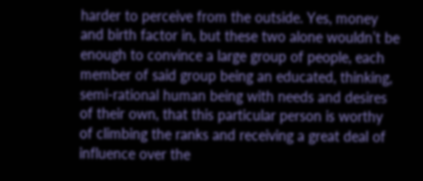harder to perceive from the outside. Yes, money and birth factor in, but these two alone wouldn’t be enough to convince a large group of people, each member of said group being an educated, thinking, semi-rational human being with needs and desires of their own, that this particular person is worthy of climbing the ranks and receiving a great deal of influence over the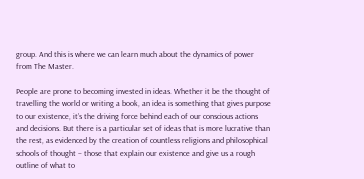group. And this is where we can learn much about the dynamics of power from The Master.

People are prone to becoming invested in ideas. Whether it be the thought of travelling the world or writing a book, an idea is something that gives purpose to our existence, it’s the driving force behind each of our conscious actions and decisions. But there is a particular set of ideas that is more lucrative than the rest, as evidenced by the creation of countless religions and philosophical schools of thought – those that explain our existence and give us a rough outline of what to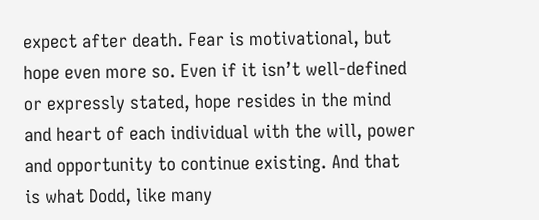expect after death. Fear is motivational, but hope even more so. Even if it isn’t well-defined or expressly stated, hope resides in the mind and heart of each individual with the will, power and opportunity to continue existing. And that is what Dodd, like many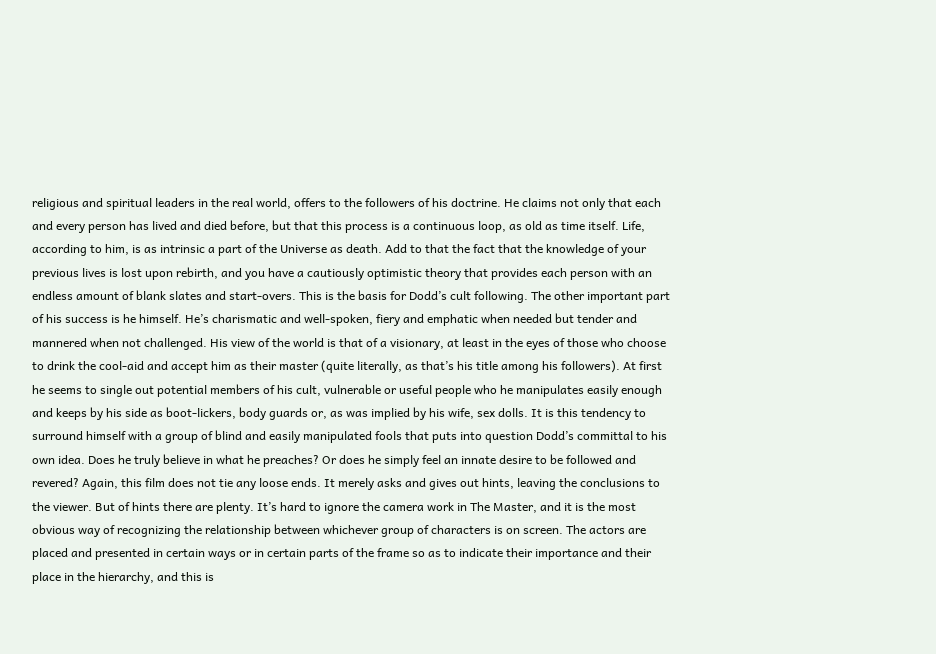religious and spiritual leaders in the real world, offers to the followers of his doctrine. He claims not only that each and every person has lived and died before, but that this process is a continuous loop, as old as time itself. Life, according to him, is as intrinsic a part of the Universe as death. Add to that the fact that the knowledge of your previous lives is lost upon rebirth, and you have a cautiously optimistic theory that provides each person with an endless amount of blank slates and start-overs. This is the basis for Dodd’s cult following. The other important part of his success is he himself. He’s charismatic and well-spoken, fiery and emphatic when needed but tender and mannered when not challenged. His view of the world is that of a visionary, at least in the eyes of those who choose to drink the cool-aid and accept him as their master (quite literally, as that’s his title among his followers). At first he seems to single out potential members of his cult, vulnerable or useful people who he manipulates easily enough and keeps by his side as boot-lickers, body guards or, as was implied by his wife, sex dolls. It is this tendency to surround himself with a group of blind and easily manipulated fools that puts into question Dodd’s committal to his own idea. Does he truly believe in what he preaches? Or does he simply feel an innate desire to be followed and revered? Again, this film does not tie any loose ends. It merely asks and gives out hints, leaving the conclusions to the viewer. But of hints there are plenty. It’s hard to ignore the camera work in The Master, and it is the most obvious way of recognizing the relationship between whichever group of characters is on screen. The actors are placed and presented in certain ways or in certain parts of the frame so as to indicate their importance and their place in the hierarchy, and this is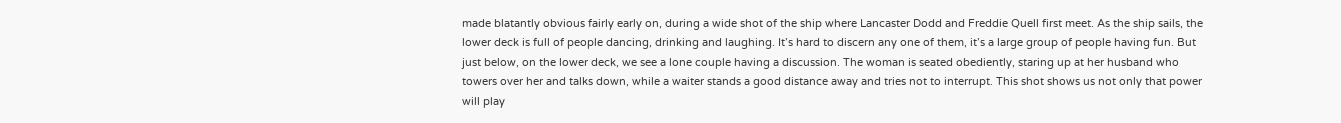made blatantly obvious fairly early on, during a wide shot of the ship where Lancaster Dodd and Freddie Quell first meet. As the ship sails, the lower deck is full of people dancing, drinking and laughing. It’s hard to discern any one of them, it’s a large group of people having fun. But just below, on the lower deck, we see a lone couple having a discussion. The woman is seated obediently, staring up at her husband who towers over her and talks down, while a waiter stands a good distance away and tries not to interrupt. This shot shows us not only that power will play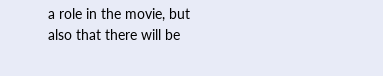a role in the movie, but also that there will be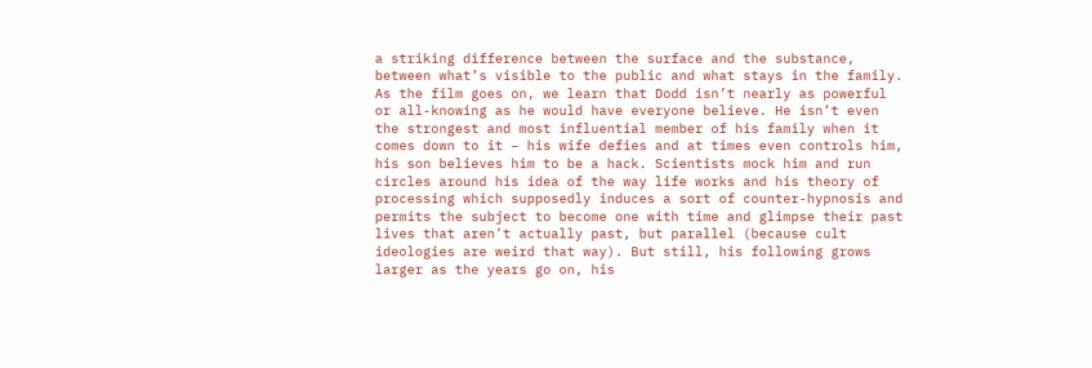a striking difference between the surface and the substance, between what’s visible to the public and what stays in the family. As the film goes on, we learn that Dodd isn’t nearly as powerful or all-knowing as he would have everyone believe. He isn’t even the strongest and most influential member of his family when it comes down to it – his wife defies and at times even controls him, his son believes him to be a hack. Scientists mock him and run circles around his idea of the way life works and his theory of processing which supposedly induces a sort of counter-hypnosis and permits the subject to become one with time and glimpse their past lives that aren’t actually past, but parallel (because cult ideologies are weird that way). But still, his following grows larger as the years go on, his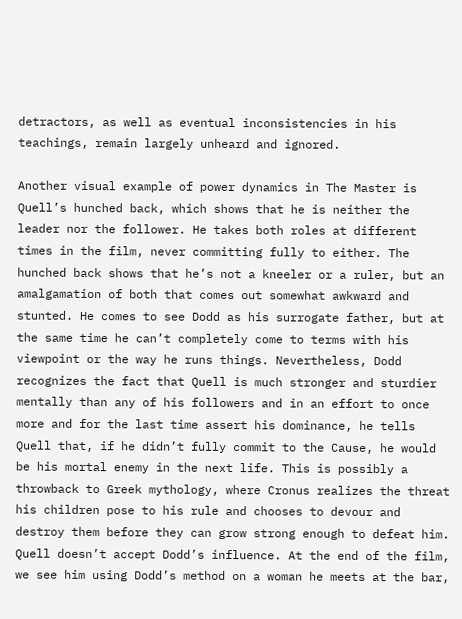detractors, as well as eventual inconsistencies in his teachings, remain largely unheard and ignored.

Another visual example of power dynamics in The Master is Quell’s hunched back, which shows that he is neither the leader nor the follower. He takes both roles at different times in the film, never committing fully to either. The hunched back shows that he’s not a kneeler or a ruler, but an amalgamation of both that comes out somewhat awkward and stunted. He comes to see Dodd as his surrogate father, but at the same time he can’t completely come to terms with his viewpoint or the way he runs things. Nevertheless, Dodd recognizes the fact that Quell is much stronger and sturdier mentally than any of his followers and in an effort to once more and for the last time assert his dominance, he tells Quell that, if he didn’t fully commit to the Cause, he would be his mortal enemy in the next life. This is possibly a throwback to Greek mythology, where Cronus realizes the threat his children pose to his rule and chooses to devour and destroy them before they can grow strong enough to defeat him. Quell doesn’t accept Dodd’s influence. At the end of the film, we see him using Dodd’s method on a woman he meets at the bar,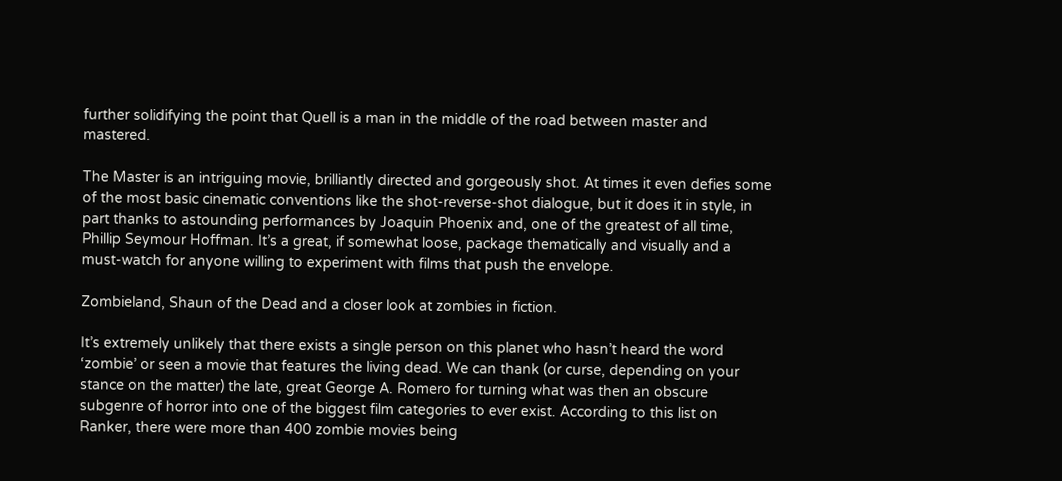further solidifying the point that Quell is a man in the middle of the road between master and mastered.

The Master is an intriguing movie, brilliantly directed and gorgeously shot. At times it even defies some of the most basic cinematic conventions like the shot-reverse-shot dialogue, but it does it in style, in part thanks to astounding performances by Joaquin Phoenix and, one of the greatest of all time, Phillip Seymour Hoffman. It’s a great, if somewhat loose, package thematically and visually and a must-watch for anyone willing to experiment with films that push the envelope.

Zombieland, Shaun of the Dead and a closer look at zombies in fiction.

It’s extremely unlikely that there exists a single person on this planet who hasn’t heard the word ‘zombie’ or seen a movie that features the living dead. We can thank (or curse, depending on your stance on the matter) the late, great George A. Romero for turning what was then an obscure subgenre of horror into one of the biggest film categories to ever exist. According to this list on Ranker, there were more than 400 zombie movies being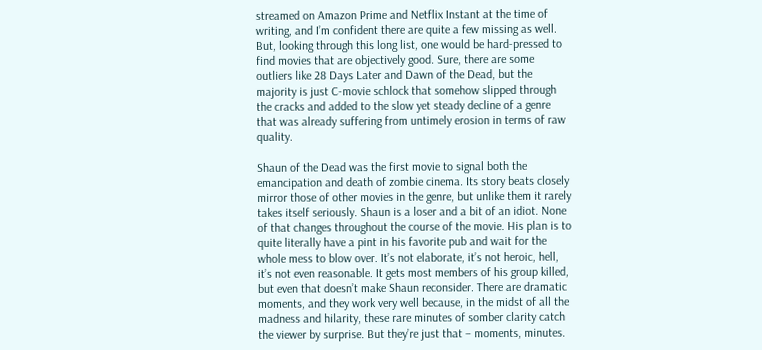streamed on Amazon Prime and Netflix Instant at the time of writing, and I’m confident there are quite a few missing as well. But, looking through this long list, one would be hard-pressed to find movies that are objectively good. Sure, there are some outliers like 28 Days Later and Dawn of the Dead, but the majority is just C-movie schlock that somehow slipped through the cracks and added to the slow yet steady decline of a genre that was already suffering from untimely erosion in terms of raw quality.

Shaun of the Dead was the first movie to signal both the emancipation and death of zombie cinema. Its story beats closely mirror those of other movies in the genre, but unlike them it rarely takes itself seriously. Shaun is a loser and a bit of an idiot. None of that changes throughout the course of the movie. His plan is to quite literally have a pint in his favorite pub and wait for the whole mess to blow over. It’s not elaborate, it’s not heroic, hell, it’s not even reasonable. It gets most members of his group killed, but even that doesn’t make Shaun reconsider. There are dramatic moments, and they work very well because, in the midst of all the madness and hilarity, these rare minutes of somber clarity catch the viewer by surprise. But they’re just that – moments, minutes.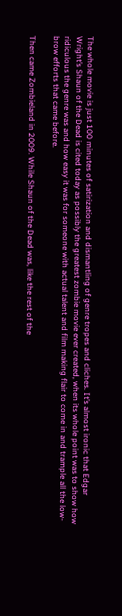The whole movie is just 100 minutes of satirization and dismantling of genre tropes and cliches. It’s almost ironic that Edgar Wright’s Shaun of the Dead is cited today as possibly the greatest zombie movie ever created, when its whole point was to show how ridiculous the genre was and how easy it was for someone with actual talent and film making flair to come in and trample all the low-brow efforts that came before.

Then came Zombieland in 2009. While Shaun of the Dead was, like the rest of the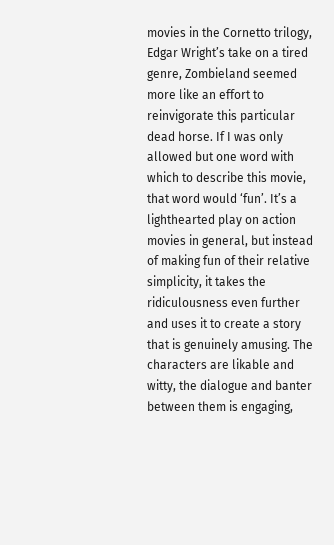movies in the Cornetto trilogy, Edgar Wright’s take on a tired genre, Zombieland seemed more like an effort to reinvigorate this particular dead horse. If I was only allowed but one word with which to describe this movie, that word would ‘fun’. It’s a lighthearted play on action movies in general, but instead of making fun of their relative simplicity, it takes the ridiculousness even further and uses it to create a story that is genuinely amusing. The characters are likable and witty, the dialogue and banter between them is engaging,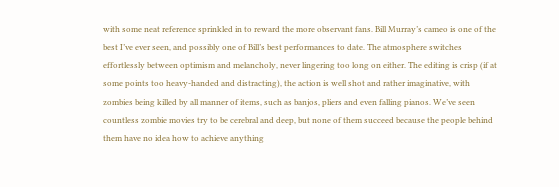with some neat reference sprinkled in to reward the more observant fans. Bill Murray’s cameo is one of the best I’ve ever seen, and possibly one of Bill’s best performances to date. The atmosphere switches effortlessly between optimism and melancholy, never lingering too long on either. The editing is crisp (if at some points too heavy-handed and distracting), the action is well shot and rather imaginative, with zombies being killed by all manner of items, such as banjos, pliers and even falling pianos. We’ve seen countless zombie movies try to be cerebral and deep, but none of them succeed because the people behind them have no idea how to achieve anything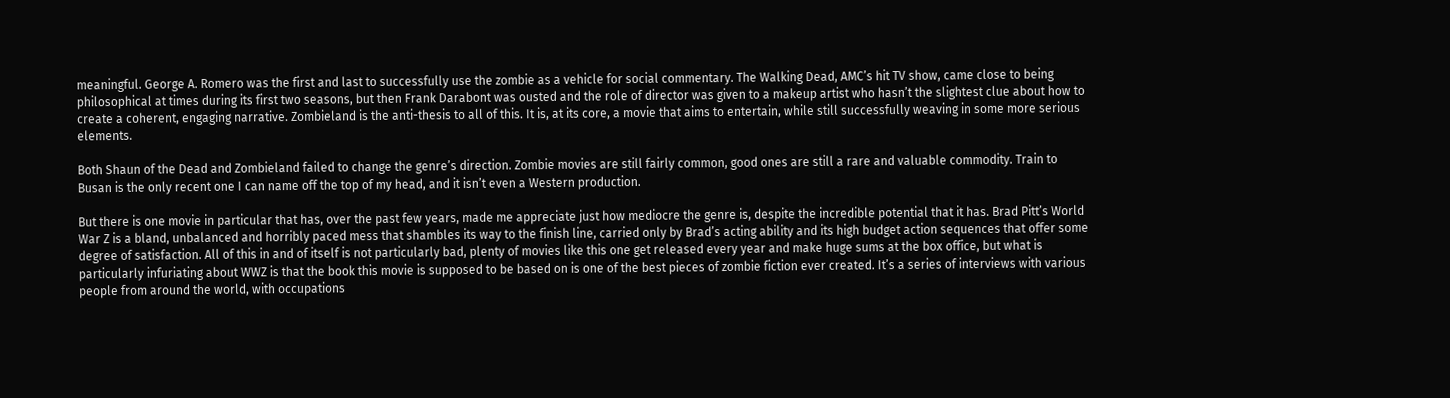meaningful. George A. Romero was the first and last to successfully use the zombie as a vehicle for social commentary. The Walking Dead, AMC’s hit TV show, came close to being philosophical at times during its first two seasons, but then Frank Darabont was ousted and the role of director was given to a makeup artist who hasn’t the slightest clue about how to create a coherent, engaging narrative. Zombieland is the anti-thesis to all of this. It is, at its core, a movie that aims to entertain, while still successfully weaving in some more serious elements.

Both Shaun of the Dead and Zombieland failed to change the genre’s direction. Zombie movies are still fairly common, good ones are still a rare and valuable commodity. Train to Busan is the only recent one I can name off the top of my head, and it isn’t even a Western production.

But there is one movie in particular that has, over the past few years, made me appreciate just how mediocre the genre is, despite the incredible potential that it has. Brad Pitt’s World War Z is a bland, unbalanced and horribly paced mess that shambles its way to the finish line, carried only by Brad’s acting ability and its high budget action sequences that offer some degree of satisfaction. All of this in and of itself is not particularly bad, plenty of movies like this one get released every year and make huge sums at the box office, but what is particularly infuriating about WWZ is that the book this movie is supposed to be based on is one of the best pieces of zombie fiction ever created. It’s a series of interviews with various people from around the world, with occupations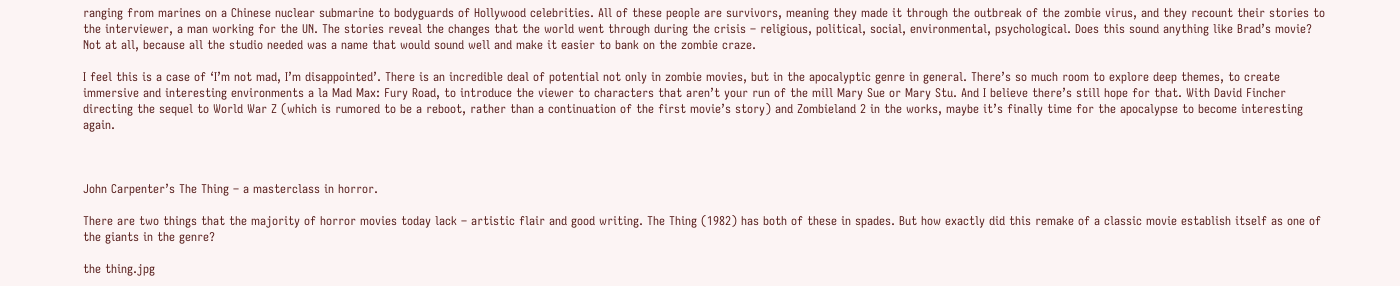ranging from marines on a Chinese nuclear submarine to bodyguards of Hollywood celebrities. All of these people are survivors, meaning they made it through the outbreak of the zombie virus, and they recount their stories to the interviewer, a man working for the UN. The stories reveal the changes that the world went through during the crisis – religious, political, social, environmental, psychological. Does this sound anything like Brad’s movie? Not at all, because all the studio needed was a name that would sound well and make it easier to bank on the zombie craze.

I feel this is a case of ‘I’m not mad, I’m disappointed’. There is an incredible deal of potential not only in zombie movies, but in the apocalyptic genre in general. There’s so much room to explore deep themes, to create immersive and interesting environments a la Mad Max: Fury Road, to introduce the viewer to characters that aren’t your run of the mill Mary Sue or Mary Stu. And I believe there’s still hope for that. With David Fincher directing the sequel to World War Z (which is rumored to be a reboot, rather than a continuation of the first movie’s story) and Zombieland 2 in the works, maybe it’s finally time for the apocalypse to become interesting again.



John Carpenter’s The Thing – a masterclass in horror.

There are two things that the majority of horror movies today lack – artistic flair and good writing. The Thing (1982) has both of these in spades. But how exactly did this remake of a classic movie establish itself as one of the giants in the genre?

the thing.jpg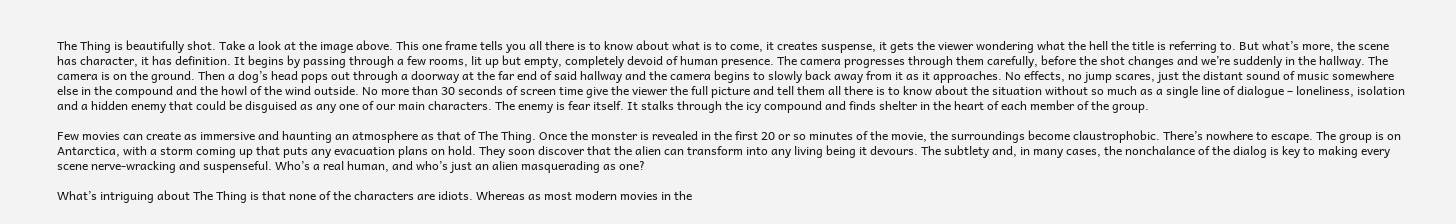The Thing is beautifully shot. Take a look at the image above. This one frame tells you all there is to know about what is to come, it creates suspense, it gets the viewer wondering what the hell the title is referring to. But what’s more, the scene has character, it has definition. It begins by passing through a few rooms, lit up but empty, completely devoid of human presence. The camera progresses through them carefully, before the shot changes and we’re suddenly in the hallway. The camera is on the ground. Then a dog’s head pops out through a doorway at the far end of said hallway and the camera begins to slowly back away from it as it approaches. No effects, no jump scares, just the distant sound of music somewhere else in the compound and the howl of the wind outside. No more than 30 seconds of screen time give the viewer the full picture and tell them all there is to know about the situation without so much as a single line of dialogue – loneliness, isolation and a hidden enemy that could be disguised as any one of our main characters. The enemy is fear itself. It stalks through the icy compound and finds shelter in the heart of each member of the group.

Few movies can create as immersive and haunting an atmosphere as that of The Thing. Once the monster is revealed in the first 20 or so minutes of the movie, the surroundings become claustrophobic. There’s nowhere to escape. The group is on Antarctica, with a storm coming up that puts any evacuation plans on hold. They soon discover that the alien can transform into any living being it devours. The subtlety and, in many cases, the nonchalance of the dialog is key to making every scene nerve-wracking and suspenseful. Who’s a real human, and who’s just an alien masquerading as one?

What’s intriguing about The Thing is that none of the characters are idiots. Whereas as most modern movies in the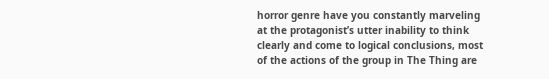horror genre have you constantly marveling at the protagonist’s utter inability to think clearly and come to logical conclusions, most of the actions of the group in The Thing are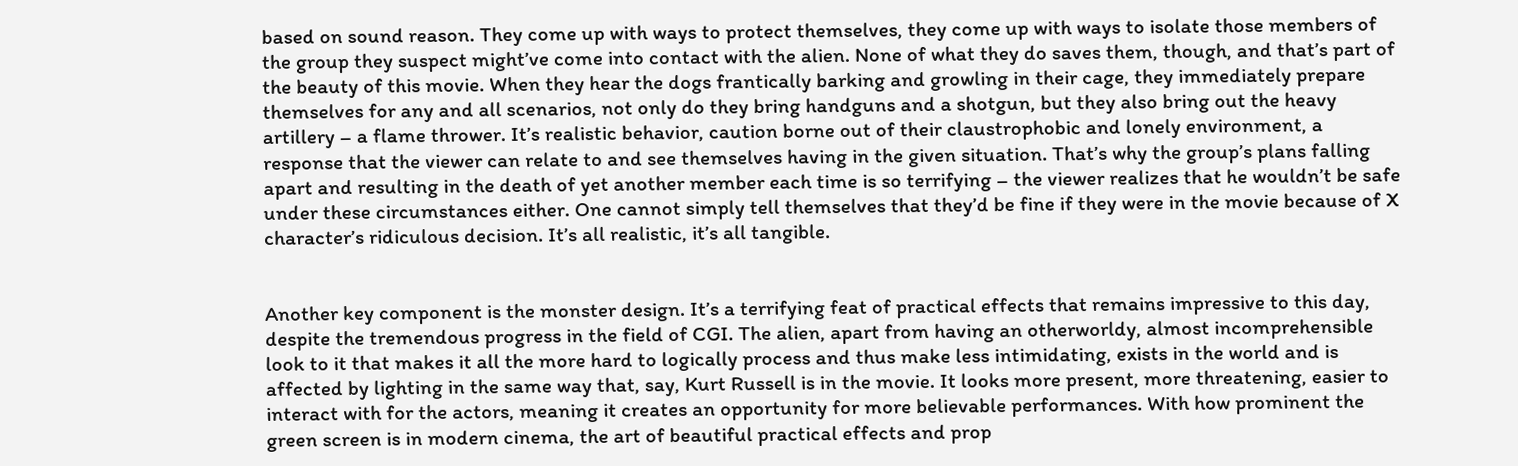based on sound reason. They come up with ways to protect themselves, they come up with ways to isolate those members of the group they suspect might’ve come into contact with the alien. None of what they do saves them, though, and that’s part of the beauty of this movie. When they hear the dogs frantically barking and growling in their cage, they immediately prepare themselves for any and all scenarios, not only do they bring handguns and a shotgun, but they also bring out the heavy artillery – a flame thrower. It’s realistic behavior, caution borne out of their claustrophobic and lonely environment, a response that the viewer can relate to and see themselves having in the given situation. That’s why the group’s plans falling apart and resulting in the death of yet another member each time is so terrifying – the viewer realizes that he wouldn’t be safe under these circumstances either. One cannot simply tell themselves that they’d be fine if they were in the movie because of X character’s ridiculous decision. It’s all realistic, it’s all tangible.


Another key component is the monster design. It’s a terrifying feat of practical effects that remains impressive to this day, despite the tremendous progress in the field of CGI. The alien, apart from having an otherworldy, almost incomprehensible look to it that makes it all the more hard to logically process and thus make less intimidating, exists in the world and is affected by lighting in the same way that, say, Kurt Russell is in the movie. It looks more present, more threatening, easier to interact with for the actors, meaning it creates an opportunity for more believable performances. With how prominent the green screen is in modern cinema, the art of beautiful practical effects and prop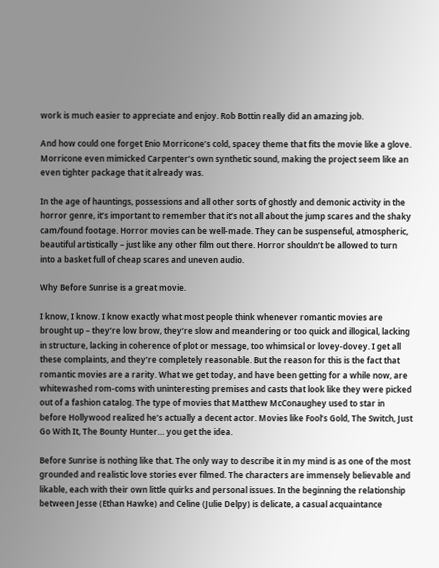work is much easier to appreciate and enjoy. Rob Bottin really did an amazing job.

And how could one forget Enio Morricone’s cold, spacey theme that fits the movie like a glove. Morricone even mimicked Carpenter’s own synthetic sound, making the project seem like an even tighter package that it already was.

In the age of hauntings, possessions and all other sorts of ghostly and demonic activity in the horror genre, it’s important to remember that it’s not all about the jump scares and the shaky cam/found footage. Horror movies can be well-made. They can be suspenseful, atmospheric, beautiful artistically – just like any other film out there. Horror shouldn’t be allowed to turn into a basket full of cheap scares and uneven audio.

Why Before Sunrise is a great movie.

I know, I know. I know exactly what most people think whenever romantic movies are brought up – they’re low brow, they’re slow and meandering or too quick and illogical, lacking in structure, lacking in coherence of plot or message, too whimsical or lovey-dovey. I get all these complaints, and they’re completely reasonable. But the reason for this is the fact that romantic movies are a rarity. What we get today, and have been getting for a while now, are whitewashed rom-coms with uninteresting premises and casts that look like they were picked out of a fashion catalog. The type of movies that Matthew McConaughey used to star in before Hollywood realized he’s actually a decent actor. Movies like Fool’s Gold, The Switch, Just Go With It, The Bounty Hunter… you get the idea.

Before Sunrise is nothing like that. The only way to describe it in my mind is as one of the most grounded and realistic love stories ever filmed. The characters are immensely believable and likable, each with their own little quirks and personal issues. In the beginning the relationship between Jesse (Ethan Hawke) and Celine (Julie Delpy) is delicate, a casual acquaintance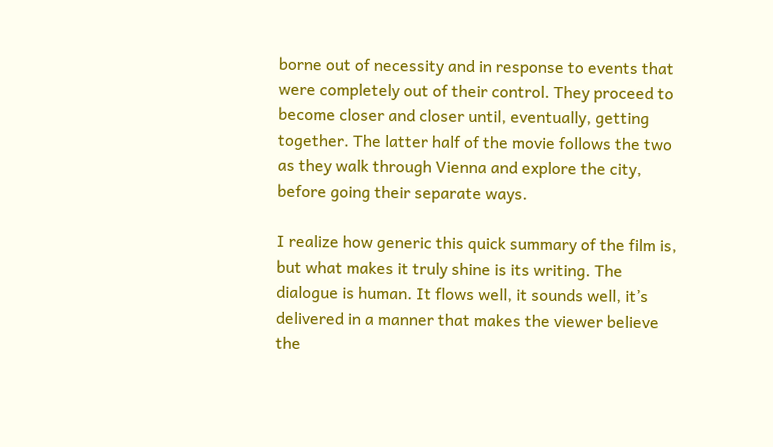borne out of necessity and in response to events that were completely out of their control. They proceed to become closer and closer until, eventually, getting together. The latter half of the movie follows the two as they walk through Vienna and explore the city, before going their separate ways.

I realize how generic this quick summary of the film is, but what makes it truly shine is its writing. The dialogue is human. It flows well, it sounds well, it’s delivered in a manner that makes the viewer believe the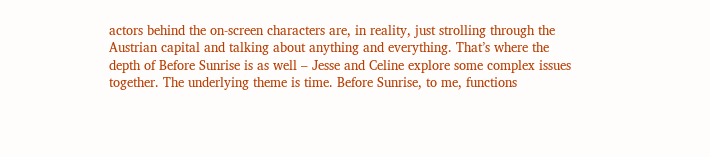actors behind the on-screen characters are, in reality, just strolling through the Austrian capital and talking about anything and everything. That’s where the depth of Before Sunrise is as well – Jesse and Celine explore some complex issues together. The underlying theme is time. Before Sunrise, to me, functions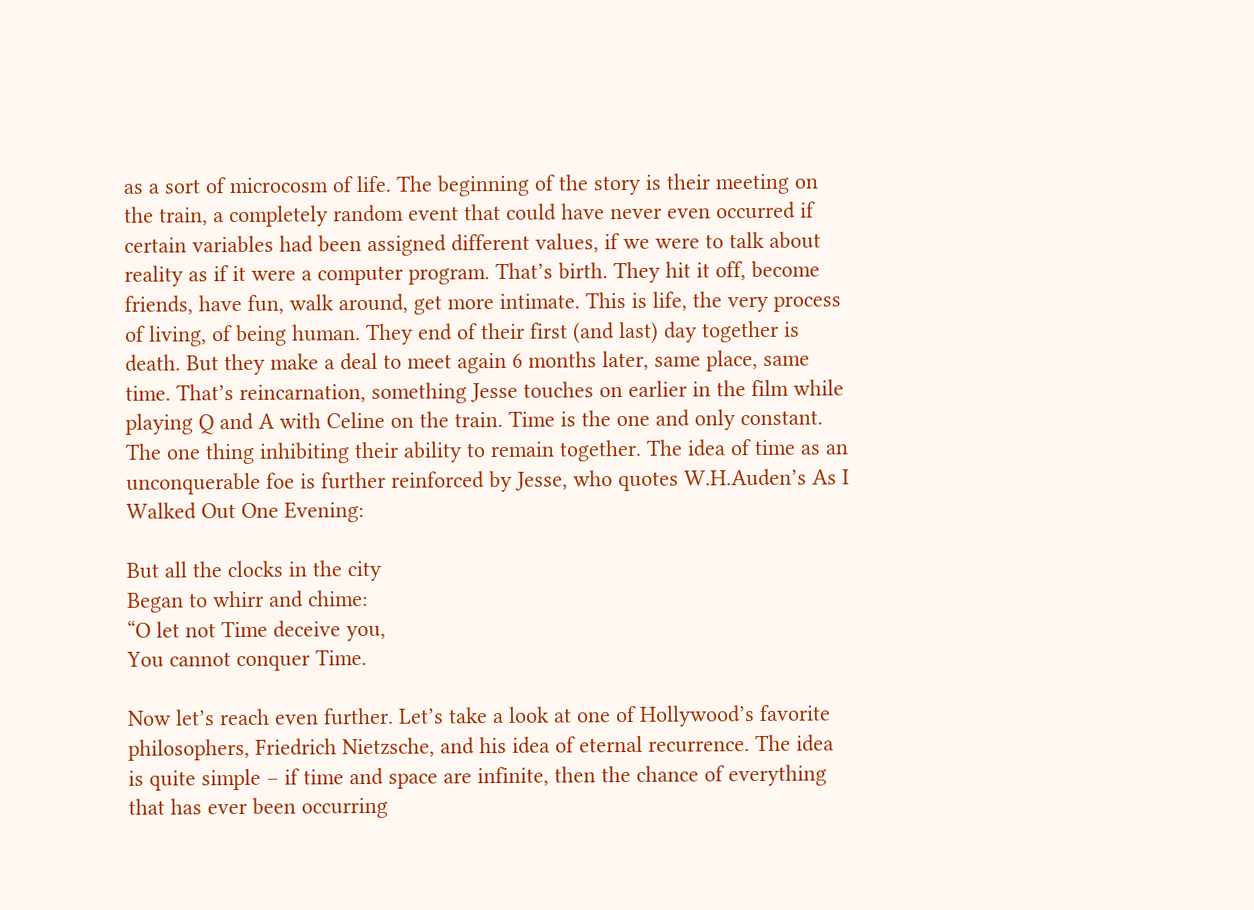as a sort of microcosm of life. The beginning of the story is their meeting on the train, a completely random event that could have never even occurred if certain variables had been assigned different values, if we were to talk about reality as if it were a computer program. That’s birth. They hit it off, become friends, have fun, walk around, get more intimate. This is life, the very process of living, of being human. They end of their first (and last) day together is death. But they make a deal to meet again 6 months later, same place, same time. That’s reincarnation, something Jesse touches on earlier in the film while playing Q and A with Celine on the train. Time is the one and only constant. The one thing inhibiting their ability to remain together. The idea of time as an unconquerable foe is further reinforced by Jesse, who quotes W.H.Auden’s As I Walked Out One Evening:

But all the clocks in the city
Began to whirr and chime:
“O let not Time deceive you,
You cannot conquer Time.

Now let’s reach even further. Let’s take a look at one of Hollywood’s favorite philosophers, Friedrich Nietzsche, and his idea of eternal recurrence. The idea is quite simple – if time and space are infinite, then the chance of everything that has ever been occurring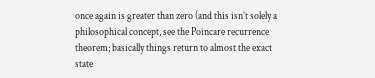once again is greater than zero (and this isn’t solely a philosophical concept, see the Poincare recurrence theorem; basically things return to almost the exact state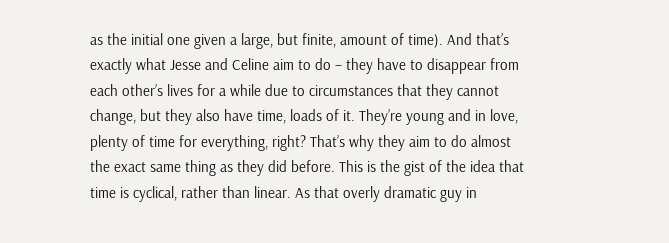as the initial one given a large, but finite, amount of time). And that’s exactly what Jesse and Celine aim to do – they have to disappear from each other’s lives for a while due to circumstances that they cannot change, but they also have time, loads of it. They’re young and in love, plenty of time for everything, right? That’s why they aim to do almost the exact same thing as they did before. This is the gist of the idea that time is cyclical, rather than linear. As that overly dramatic guy in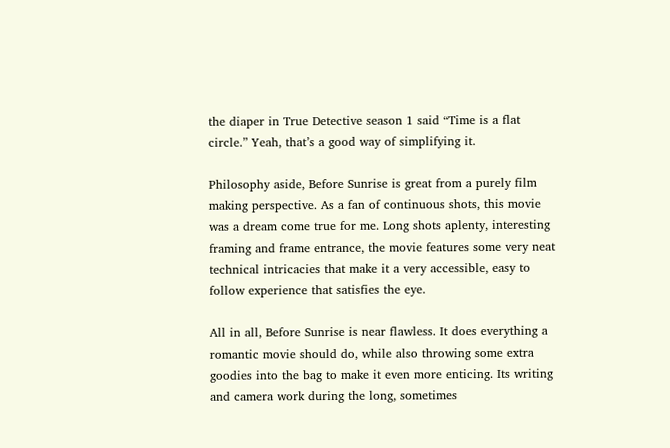the diaper in True Detective season 1 said “Time is a flat circle.” Yeah, that’s a good way of simplifying it.

Philosophy aside, Before Sunrise is great from a purely film making perspective. As a fan of continuous shots, this movie was a dream come true for me. Long shots aplenty, interesting framing and frame entrance, the movie features some very neat technical intricacies that make it a very accessible, easy to follow experience that satisfies the eye.

All in all, Before Sunrise is near flawless. It does everything a romantic movie should do, while also throwing some extra goodies into the bag to make it even more enticing. Its writing and camera work during the long, sometimes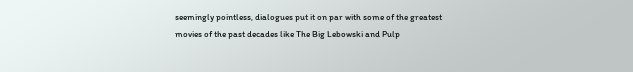seemingly pointless, dialogues put it on par with some of the greatest movies of the past decades like The Big Lebowski and Pulp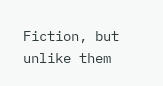Fiction, but unlike them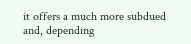it offers a much more subdued and, depending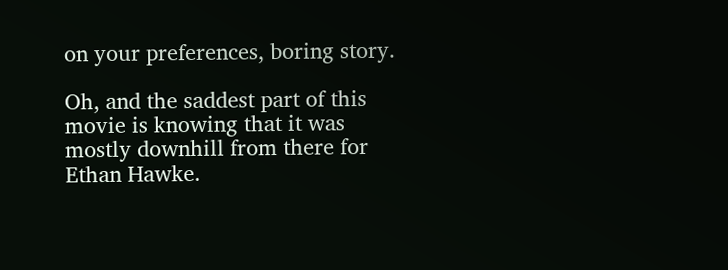on your preferences, boring story.

Oh, and the saddest part of this movie is knowing that it was mostly downhill from there for Ethan Hawke.